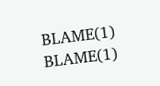BLAME(1)                                                              BLAME(1)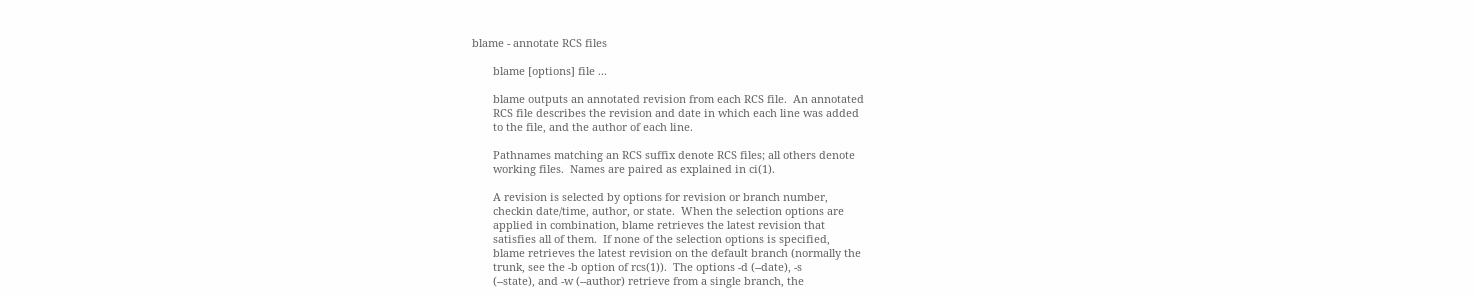blame - annotate RCS files

       blame [options] file ...

       blame outputs an annotated revision from each RCS file.  An annotated
       RCS file describes the revision and date in which each line was added
       to the file, and the author of each line.

       Pathnames matching an RCS suffix denote RCS files; all others denote
       working files.  Names are paired as explained in ci(1).

       A revision is selected by options for revision or branch number,
       checkin date/time, author, or state.  When the selection options are
       applied in combination, blame retrieves the latest revision that
       satisfies all of them.  If none of the selection options is specified,
       blame retrieves the latest revision on the default branch (normally the
       trunk, see the -b option of rcs(1)).  The options -d (--date), -s
       (--state), and -w (--author) retrieve from a single branch, the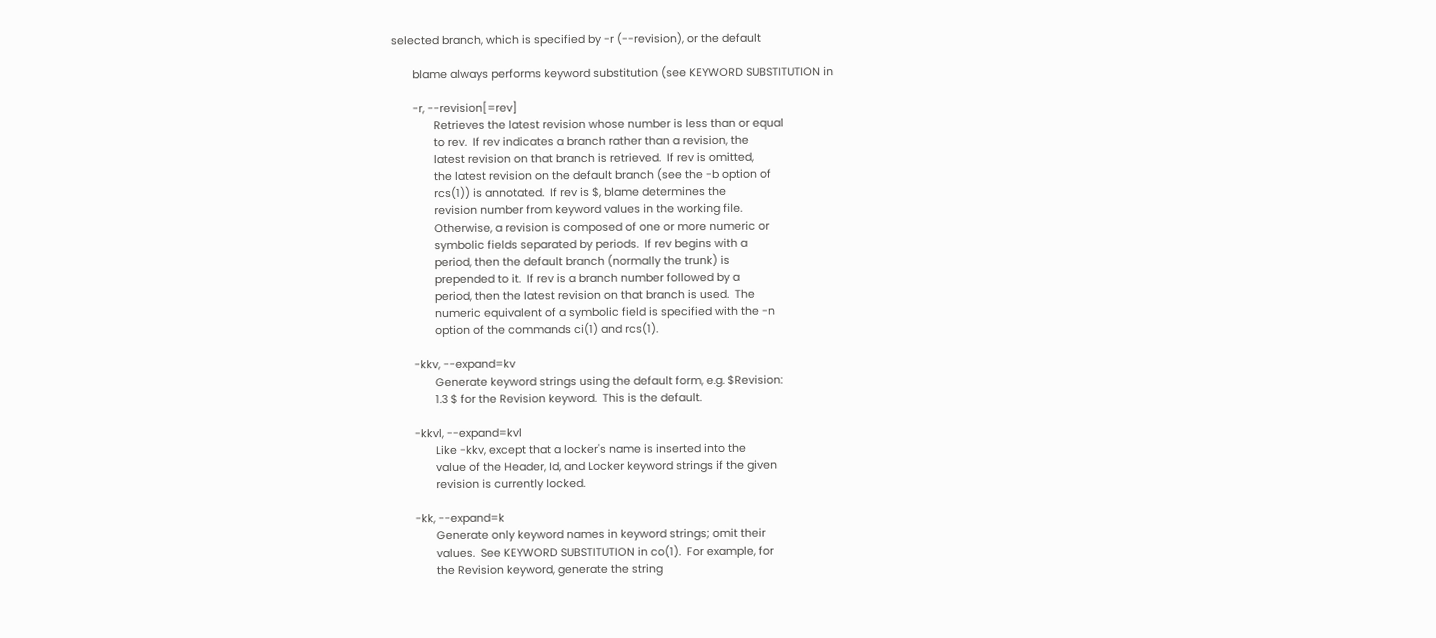selected branch, which is specified by -r (--revision), or the default

       blame always performs keyword substitution (see KEYWORD SUBSTITUTION in

       -r, --revision[=rev]
              Retrieves the latest revision whose number is less than or equal
              to rev.  If rev indicates a branch rather than a revision, the
              latest revision on that branch is retrieved.  If rev is omitted,
              the latest revision on the default branch (see the -b option of
              rcs(1)) is annotated.  If rev is $, blame determines the
              revision number from keyword values in the working file.
              Otherwise, a revision is composed of one or more numeric or
              symbolic fields separated by periods.  If rev begins with a
              period, then the default branch (normally the trunk) is
              prepended to it.  If rev is a branch number followed by a
              period, then the latest revision on that branch is used.  The
              numeric equivalent of a symbolic field is specified with the -n
              option of the commands ci(1) and rcs(1).

       -kkv, --expand=kv
              Generate keyword strings using the default form, e.g. $Revision:
              1.3 $ for the Revision keyword.  This is the default.

       -kkvl, --expand=kvl
              Like -kkv, except that a locker's name is inserted into the
              value of the Header, Id, and Locker keyword strings if the given
              revision is currently locked.

       -kk, --expand=k
              Generate only keyword names in keyword strings; omit their
              values.  See KEYWORD SUBSTITUTION in co(1).  For example, for
              the Revision keyword, generate the string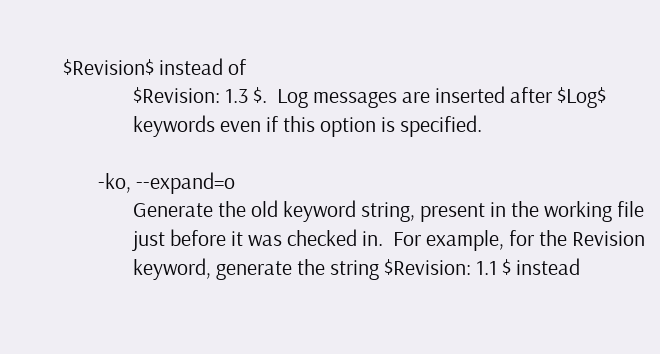$Revision$ instead of
              $Revision: 1.3 $.  Log messages are inserted after $Log$
              keywords even if this option is specified.

       -ko, --expand=o
              Generate the old keyword string, present in the working file
              just before it was checked in.  For example, for the Revision
              keyword, generate the string $Revision: 1.1 $ instead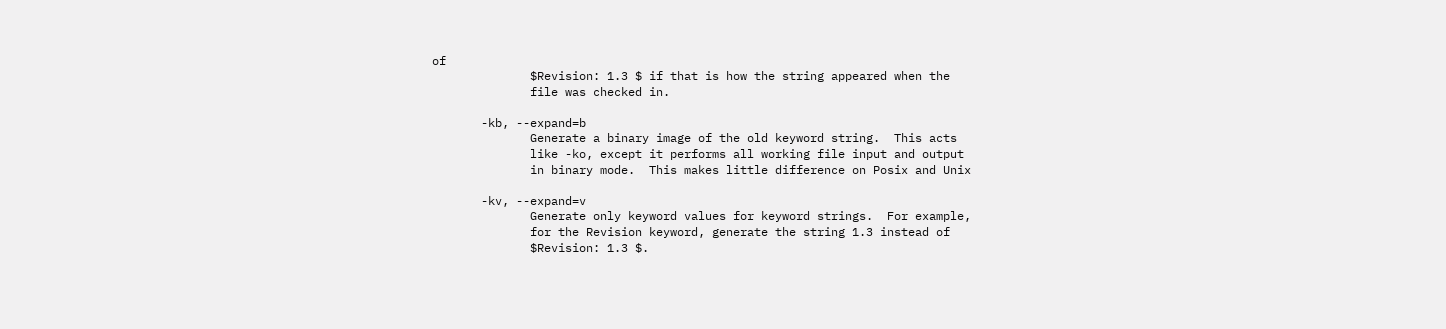of
              $Revision: 1.3 $ if that is how the string appeared when the
              file was checked in.

       -kb, --expand=b
              Generate a binary image of the old keyword string.  This acts
              like -ko, except it performs all working file input and output
              in binary mode.  This makes little difference on Posix and Unix

       -kv, --expand=v
              Generate only keyword values for keyword strings.  For example,
              for the Revision keyword, generate the string 1.3 instead of
              $Revision: 1.3 $.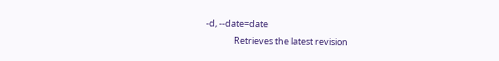-d, --date=date
              Retrieves the latest revision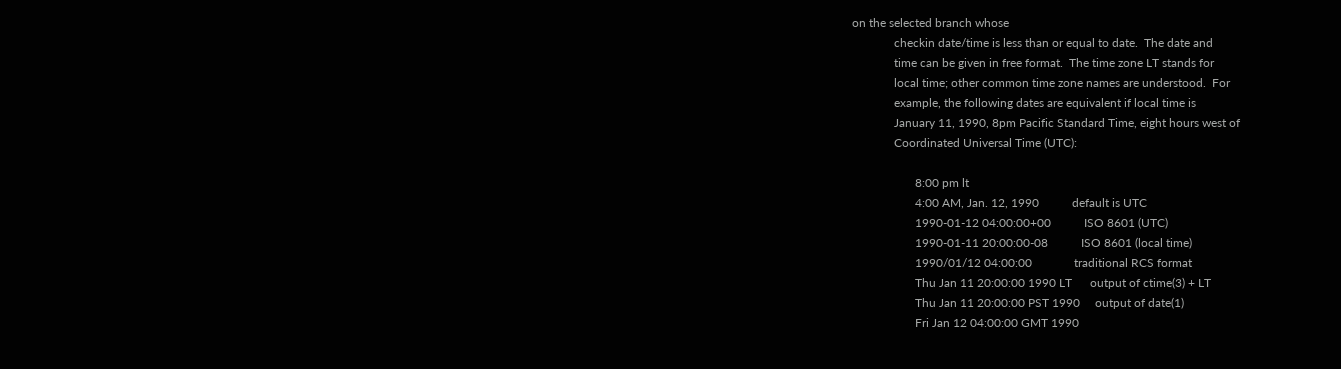on the selected branch whose
              checkin date/time is less than or equal to date.  The date and
              time can be given in free format.  The time zone LT stands for
              local time; other common time zone names are understood.  For
              example, the following dates are equivalent if local time is
              January 11, 1990, 8pm Pacific Standard Time, eight hours west of
              Coordinated Universal Time (UTC):

                     8:00 pm lt
                     4:00 AM, Jan. 12, 1990           default is UTC
                     1990-01-12 04:00:00+00           ISO 8601 (UTC)
                     1990-01-11 20:00:00-08           ISO 8601 (local time)
                     1990/01/12 04:00:00              traditional RCS format
                     Thu Jan 11 20:00:00 1990 LT      output of ctime(3) + LT
                     Thu Jan 11 20:00:00 PST 1990     output of date(1)
                     Fri Jan 12 04:00:00 GMT 1990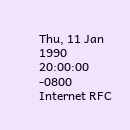Thu, 11 Jan 1990 20:00:00 -0800  Internet RFC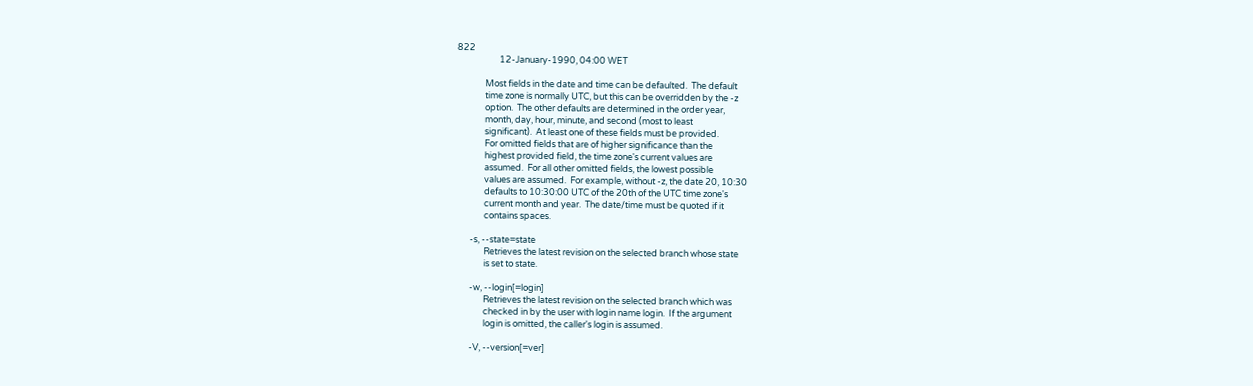822
                     12-January-1990, 04:00 WET

              Most fields in the date and time can be defaulted.  The default
              time zone is normally UTC, but this can be overridden by the -z
              option.  The other defaults are determined in the order year,
              month, day, hour, minute, and second (most to least
              significant).  At least one of these fields must be provided.
              For omitted fields that are of higher significance than the
              highest provided field, the time zone's current values are
              assumed.  For all other omitted fields, the lowest possible
              values are assumed.  For example, without -z, the date 20, 10:30
              defaults to 10:30:00 UTC of the 20th of the UTC time zone's
              current month and year.  The date/time must be quoted if it
              contains spaces.

       -s, --state=state
              Retrieves the latest revision on the selected branch whose state
              is set to state.

       -w, --login[=login]
              Retrieves the latest revision on the selected branch which was
              checked in by the user with login name login.  If the argument
              login is omitted, the caller's login is assumed.

       -V, --version[=ver]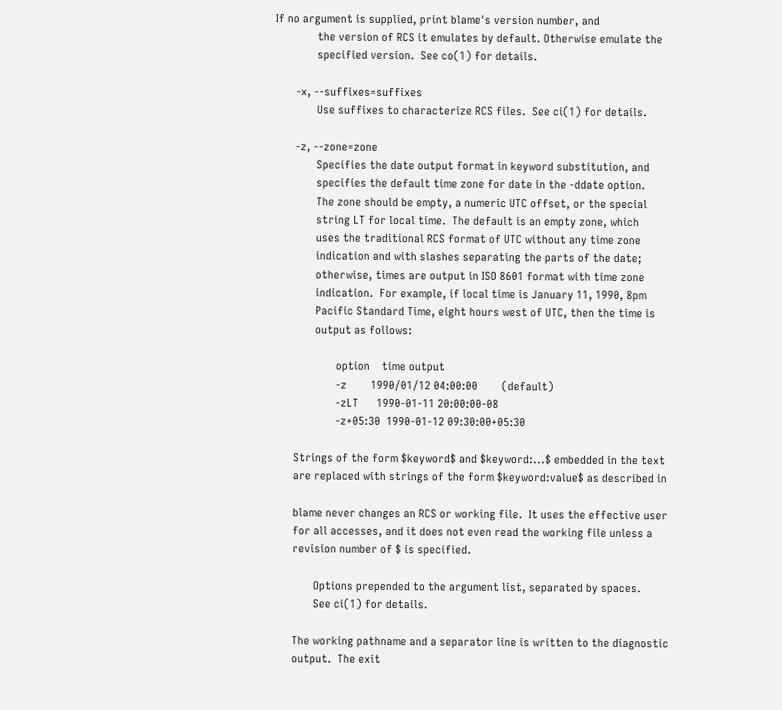If no argument is supplied, print blame's version number, and
              the version of RCS it emulates by default. Otherwise emulate the
              specified version.  See co(1) for details.

       -x, --suffixes=suffixes
              Use suffixes to characterize RCS files.  See ci(1) for details.

       -z, --zone=zone
              Specifies the date output format in keyword substitution, and
              specifies the default time zone for date in the -ddate option.
              The zone should be empty, a numeric UTC offset, or the special
              string LT for local time.  The default is an empty zone, which
              uses the traditional RCS format of UTC without any time zone
              indication and with slashes separating the parts of the date;
              otherwise, times are output in ISO 8601 format with time zone
              indication.  For example, if local time is January 11, 1990, 8pm
              Pacific Standard Time, eight hours west of UTC, then the time is
              output as follows:

                     option    time output
                     -z        1990/01/12 04:00:00        (default)
                     -zLT      1990-01-11 20:00:00-08
                     -z+05:30  1990-01-12 09:30:00+05:30

       Strings of the form $keyword$ and $keyword:...$ embedded in the text
       are replaced with strings of the form $keyword:value$ as described in

       blame never changes an RCS or working file.  It uses the effective user
       for all accesses, and it does not even read the working file unless a
       revision number of $ is specified.

              Options prepended to the argument list, separated by spaces.
              See ci(1) for details.

       The working pathname and a separator line is written to the diagnostic
       output.  The exit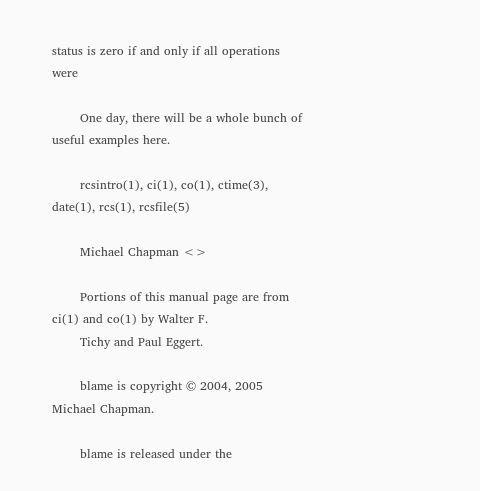status is zero if and only if all operations were

       One day, there will be a whole bunch of useful examples here.

       rcsintro(1), ci(1), co(1), ctime(3), date(1), rcs(1), rcsfile(5)

       Michael Chapman <>

       Portions of this manual page are from ci(1) and co(1) by Walter F.
       Tichy and Paul Eggert.

       blame is copyright © 2004, 2005 Michael Chapman.

       blame is released under the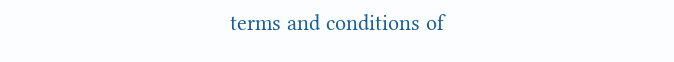terms and conditions of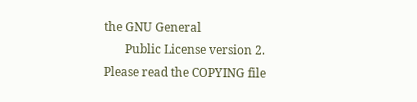the GNU General
       Public License version 2.  Please read the COPYING file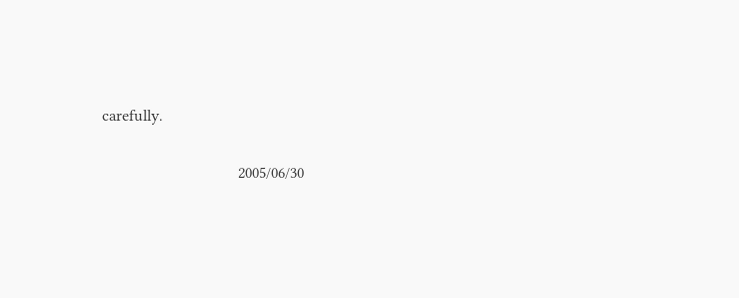carefully.

                                  2005/06/30